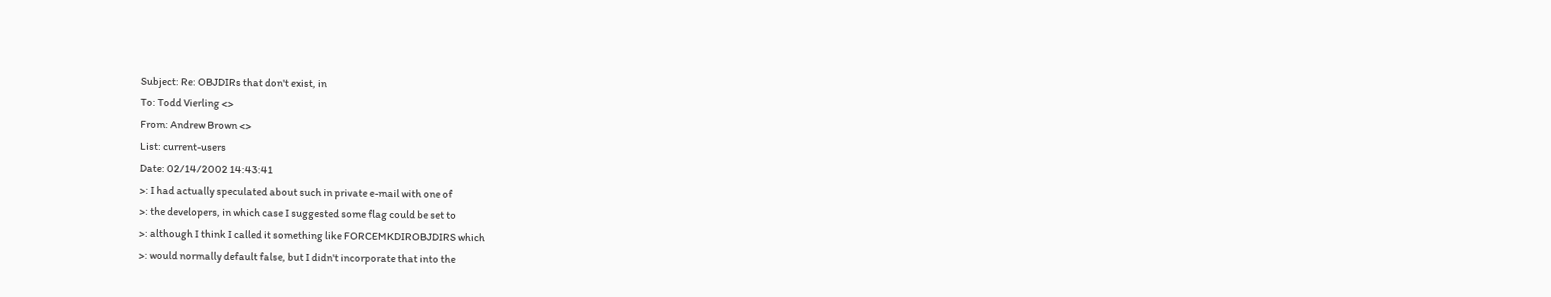Subject: Re: OBJDIRs that don't exist, in
To: Todd Vierling <>
From: Andrew Brown <>
List: current-users
Date: 02/14/2002 14:43:41
>: I had actually speculated about such in private e-mail with one of
>: the developers, in which case I suggested some flag could be set to
>: although I think I called it something like FORCEMKDIROBJDIRS which
>: would normally default false, but I didn't incorporate that into the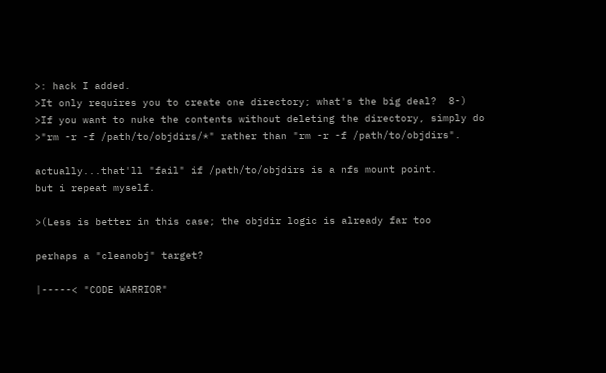>: hack I added.
>It only requires you to create one directory; what's the big deal?  8-)
>If you want to nuke the contents without deleting the directory, simply do
>"rm -r -f /path/to/objdirs/*" rather than "rm -r -f /path/to/objdirs".

actually...that'll "fail" if /path/to/objdirs is a nfs mount point.
but i repeat myself.

>(Less is better in this case; the objdir logic is already far too

perhaps a "cleanobj" target?

|-----< "CODE WARRIOR"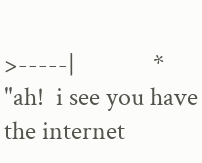>-----|             * "ah!  i see you have the internet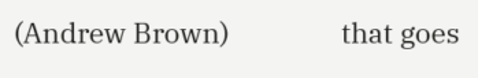(Andrew Brown)                that goes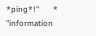*ping*!"       * "information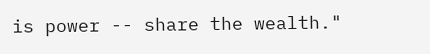is power -- share the wealth."